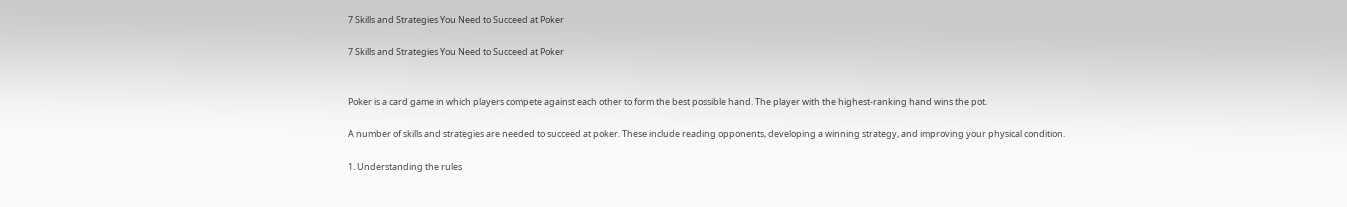7 Skills and Strategies You Need to Succeed at Poker

7 Skills and Strategies You Need to Succeed at Poker


Poker is a card game in which players compete against each other to form the best possible hand. The player with the highest-ranking hand wins the pot.

A number of skills and strategies are needed to succeed at poker. These include reading opponents, developing a winning strategy, and improving your physical condition.

1. Understanding the rules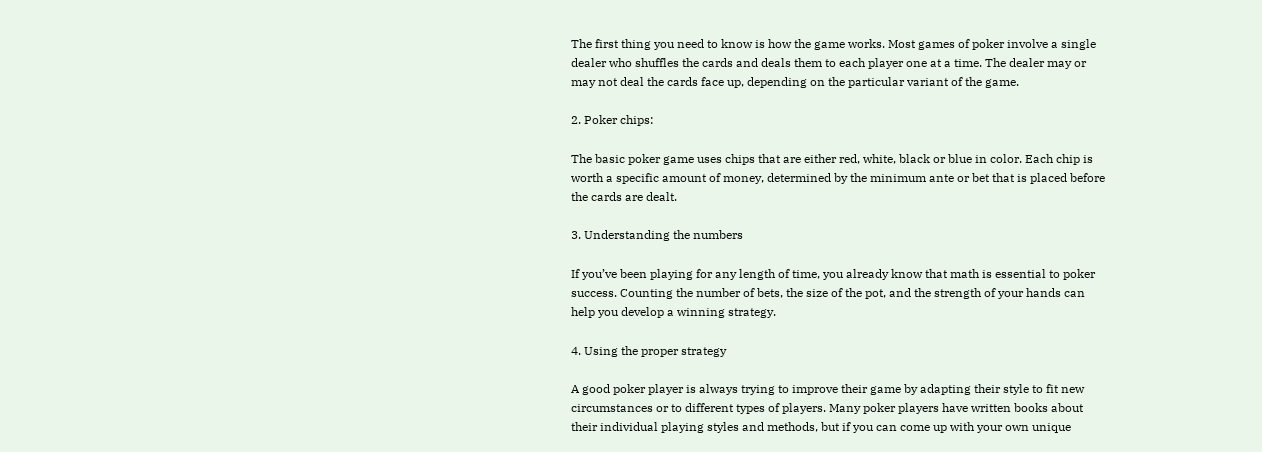The first thing you need to know is how the game works. Most games of poker involve a single dealer who shuffles the cards and deals them to each player one at a time. The dealer may or may not deal the cards face up, depending on the particular variant of the game.

2. Poker chips:

The basic poker game uses chips that are either red, white, black or blue in color. Each chip is worth a specific amount of money, determined by the minimum ante or bet that is placed before the cards are dealt.

3. Understanding the numbers

If you’ve been playing for any length of time, you already know that math is essential to poker success. Counting the number of bets, the size of the pot, and the strength of your hands can help you develop a winning strategy.

4. Using the proper strategy

A good poker player is always trying to improve their game by adapting their style to fit new circumstances or to different types of players. Many poker players have written books about their individual playing styles and methods, but if you can come up with your own unique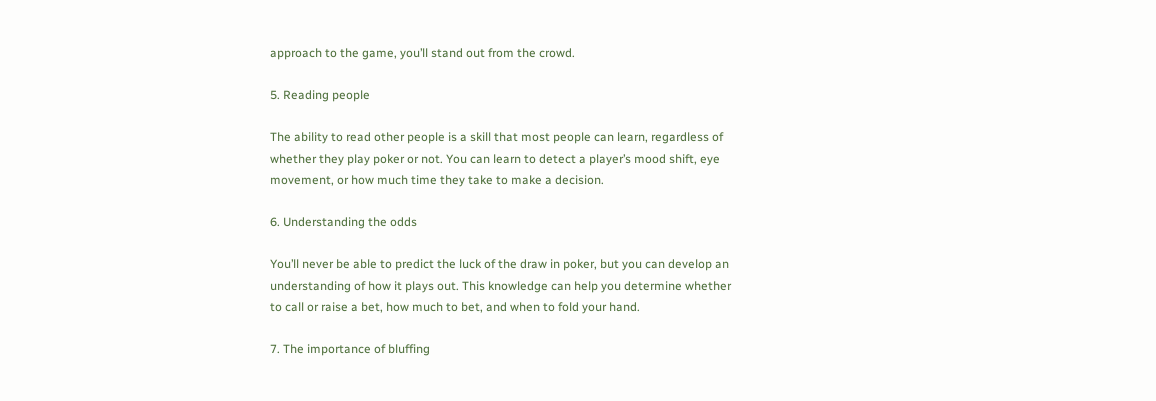approach to the game, you’ll stand out from the crowd.

5. Reading people

The ability to read other people is a skill that most people can learn, regardless of whether they play poker or not. You can learn to detect a player’s mood shift, eye movement, or how much time they take to make a decision.

6. Understanding the odds

You’ll never be able to predict the luck of the draw in poker, but you can develop an understanding of how it plays out. This knowledge can help you determine whether to call or raise a bet, how much to bet, and when to fold your hand.

7. The importance of bluffing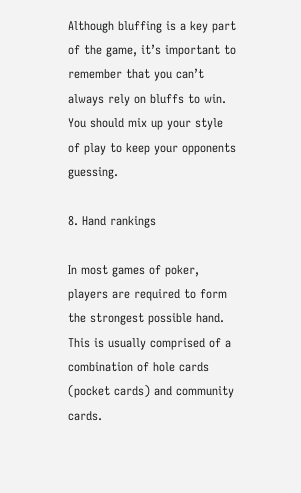Although bluffing is a key part of the game, it’s important to remember that you can’t always rely on bluffs to win. You should mix up your style of play to keep your opponents guessing.

8. Hand rankings

In most games of poker, players are required to form the strongest possible hand. This is usually comprised of a combination of hole cards (pocket cards) and community cards.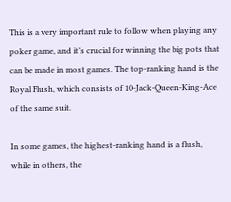This is a very important rule to follow when playing any poker game, and it’s crucial for winning the big pots that can be made in most games. The top-ranking hand is the Royal Flush, which consists of 10-Jack-Queen-King-Ace of the same suit.

In some games, the highest-ranking hand is a flush, while in others, the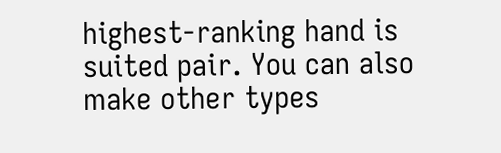highest-ranking hand is suited pair. You can also make other types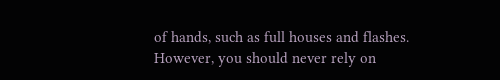of hands, such as full houses and flashes. However, you should never rely on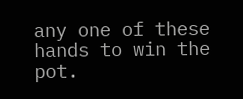any one of these hands to win the pot.